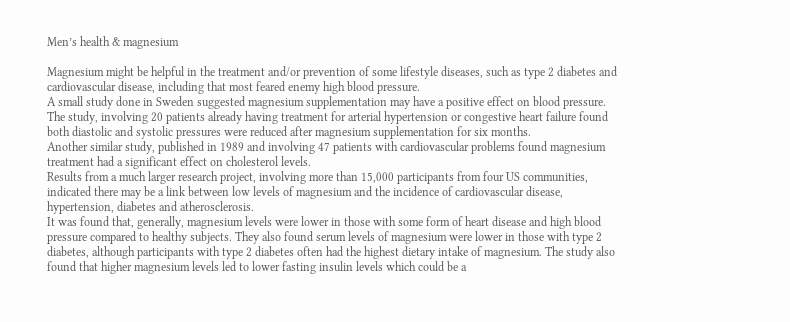Men’s health & magnesium

Magnesium might be helpful in the treatment and/or prevention of some lifestyle diseases, such as type 2 diabetes and cardiovascular disease, including that most feared enemy high blood pressure.
A small study done in Sweden suggested magnesium supplementation may have a positive effect on blood pressure. The study, involving 20 patients already having treatment for arterial hypertension or congestive heart failure found both diastolic and systolic pressures were reduced after magnesium supplementation for six months.
Another similar study, published in 1989 and involving 47 patients with cardiovascular problems found magnesium treatment had a significant effect on cholesterol levels.
Results from a much larger research project, involving more than 15,000 participants from four US communities, indicated there may be a link between low levels of magnesium and the incidence of cardiovascular disease, hypertension, diabetes and atherosclerosis.
It was found that, generally, magnesium levels were lower in those with some form of heart disease and high blood pressure compared to healthy subjects. They also found serum levels of magnesium were lower in those with type 2 diabetes, although participants with type 2 diabetes often had the highest dietary intake of magnesium. The study also found that higher magnesium levels led to lower fasting insulin levels which could be a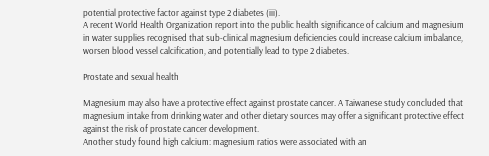potential protective factor against type 2 diabetes (iii).
A recent World Health Organization report into the public health significance of calcium and magnesium in water supplies recognised that sub-clinical magnesium deficiencies could increase calcium imbalance, worsen blood vessel calcification, and potentially lead to type 2 diabetes.

Prostate and sexual health

Magnesium may also have a protective effect against prostate cancer. A Taiwanese study concluded that magnesium intake from drinking water and other dietary sources may offer a significant protective effect against the risk of prostate cancer development.
Another study found high calcium: magnesium ratios were associated with an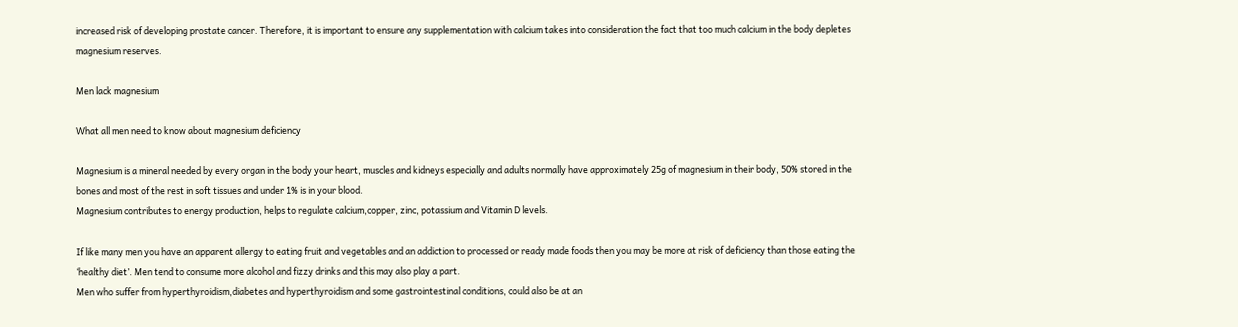increased risk of developing prostate cancer. Therefore, it is important to ensure any supplementation with calcium takes into consideration the fact that too much calcium in the body depletes magnesium reserves.

Men lack magnesium

What all men need to know about magnesium deficiency

Magnesium is a mineral needed by every organ in the body your heart, muscles and kidneys especially and adults normally have approximately 25g of magnesium in their body, 50% stored in the bones and most of the rest in soft tissues and under 1% is in your blood.
Magnesium contributes to energy production, helps to regulate calcium,copper, zinc, potassium and Vitamin D levels.

If like many men you have an apparent allergy to eating fruit and vegetables and an addiction to processed or ready made foods then you may be more at risk of deficiency than those eating the ‘healthy diet’. Men tend to consume more alcohol and fizzy drinks and this may also play a part.
Men who suffer from hyperthyroidism,diabetes and hyperthyroidism and some gastrointestinal conditions, could also be at an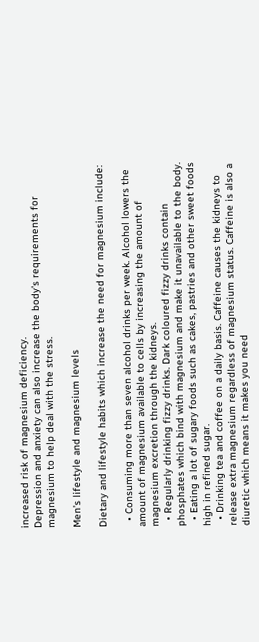increased risk of magnesium deficiency.
Depression and anxiety can also increase the body’s requirements for magnesium to help deal with the stress.

Men’s lifestyle and magnesium levels

Dietary and lifestyle habits which increase the need for magnesium include:

  • Consuming more than seven alcohol drinks per week. Alcohol lowers the amount of magnesium available to cells by increasing the amount of magnesium excretion through the kidneys.
  • Regularly drinking fizzy drinks. Dark coloured fizzy drinks contain phosphates which bind with magnesium and make it unavailable to the body.
  • Eating a lot of sugary foods such as cakes, pastries and other sweet foods high in refined sugar.
  • Drinking tea and coffee on a daily basis. Caffeine causes the kidneys to release extra magnesium regardless of magnesium status. Caffeine is also a diuretic which means it makes you need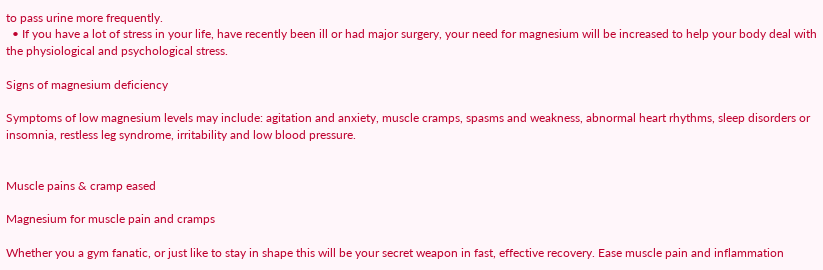to pass urine more frequently.
  • If you have a lot of stress in your life, have recently been ill or had major surgery, your need for magnesium will be increased to help your body deal with the physiological and psychological stress.

Signs of magnesium deficiency

Symptoms of low magnesium levels may include: agitation and anxiety, muscle cramps, spasms and weakness, abnormal heart rhythms, sleep disorders or insomnia, restless leg syndrome, irritability and low blood pressure.


Muscle pains & cramp eased

Magnesium for muscle pain and cramps

Whether you a gym fanatic, or just like to stay in shape this will be your secret weapon in fast, effective recovery. Ease muscle pain and inflammation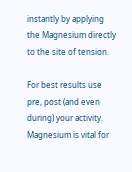instantly by applying the Magnesium directly to the site of tension.

For best results use pre, post (and even during) your activity.
Magnesium is vital for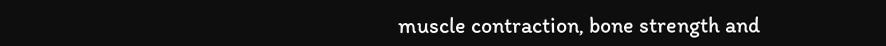muscle contraction, bone strength and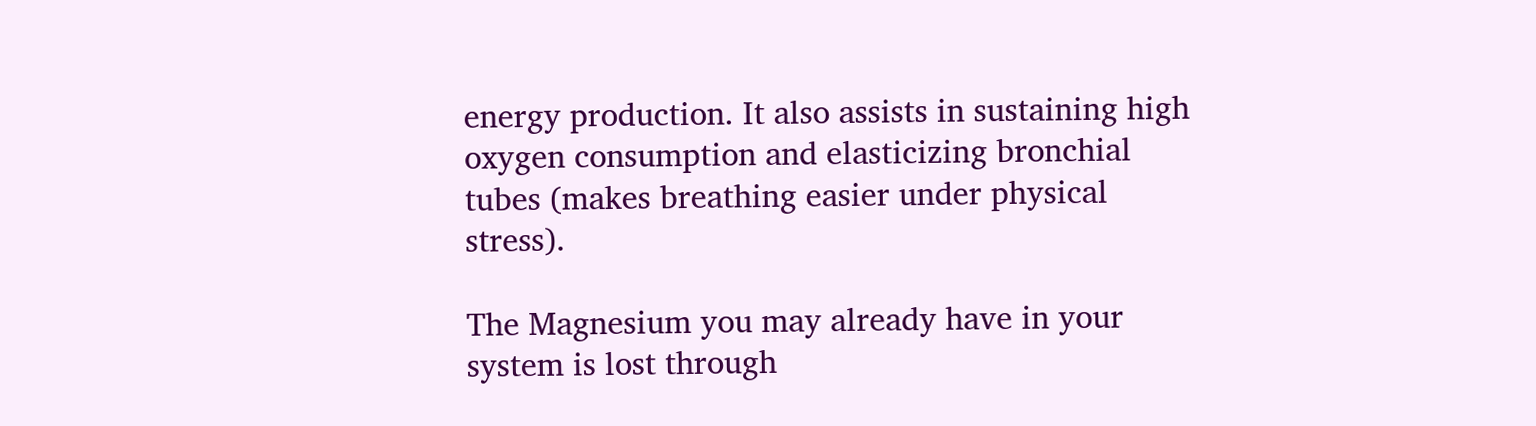energy production. It also assists in sustaining high oxygen consumption and elasticizing bronchial tubes (makes breathing easier under physical stress).

The Magnesium you may already have in your system is lost through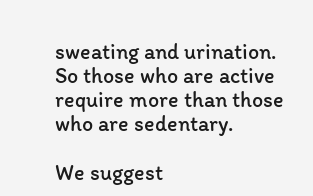sweating and urination. So those who are active require more than those who are sedentary.

We suggest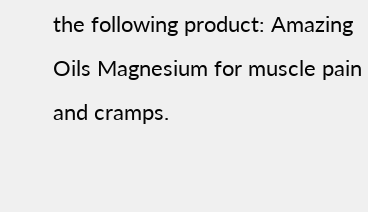the following product: Amazing Oils Magnesium for muscle pain and cramps.